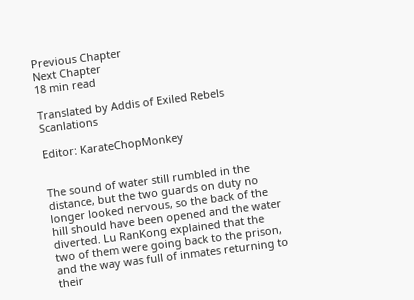Previous Chapter
Next Chapter
18 min read

Translated by Addis of Exiled Rebels Scanlations

Editor: KarateChopMonkey


The sound of water still rumbled in the distance, but the two guards on duty no longer looked nervous, so the back of the hill should have been opened and the water diverted. Lu RanKong explained that the two of them were going back to the prison, and the way was full of inmates returning to their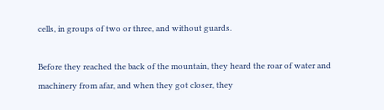cells, in groups of two or three, and without guards.

Before they reached the back of the mountain, they heard the roar of water and machinery from afar, and when they got closer, they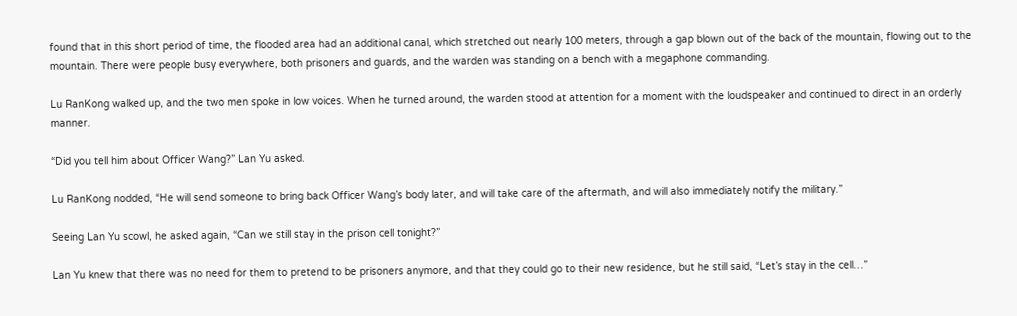found that in this short period of time, the flooded area had an additional canal, which stretched out nearly 100 meters, through a gap blown out of the back of the mountain, flowing out to the mountain. There were people busy everywhere, both prisoners and guards, and the warden was standing on a bench with a megaphone commanding.

Lu RanKong walked up, and the two men spoke in low voices. When he turned around, the warden stood at attention for a moment with the loudspeaker and continued to direct in an orderly manner.

“Did you tell him about Officer Wang?” Lan Yu asked.

Lu RanKong nodded, “He will send someone to bring back Officer Wang’s body later, and will take care of the aftermath, and will also immediately notify the military.”

Seeing Lan Yu scowl, he asked again, “Can we still stay in the prison cell tonight?”

Lan Yu knew that there was no need for them to pretend to be prisoners anymore, and that they could go to their new residence, but he still said, “Let’s stay in the cell…”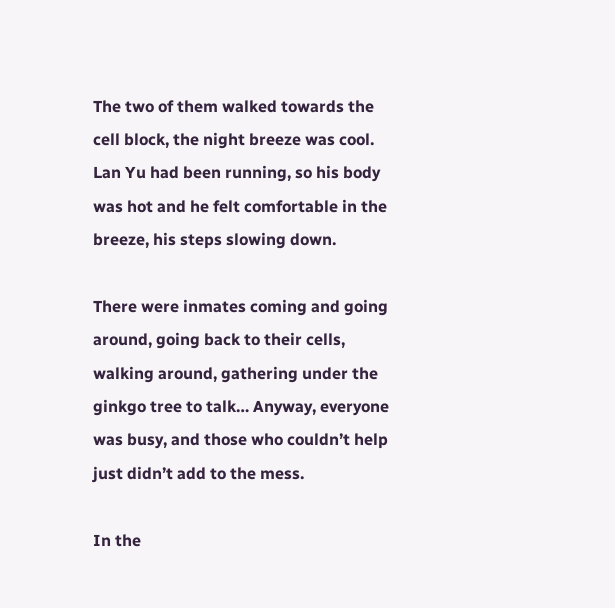The two of them walked towards the cell block, the night breeze was cool. Lan Yu had been running, so his body was hot and he felt comfortable in the breeze, his steps slowing down.

There were inmates coming and going around, going back to their cells, walking around, gathering under the ginkgo tree to talk… Anyway, everyone was busy, and those who couldn’t help just didn’t add to the mess.

In the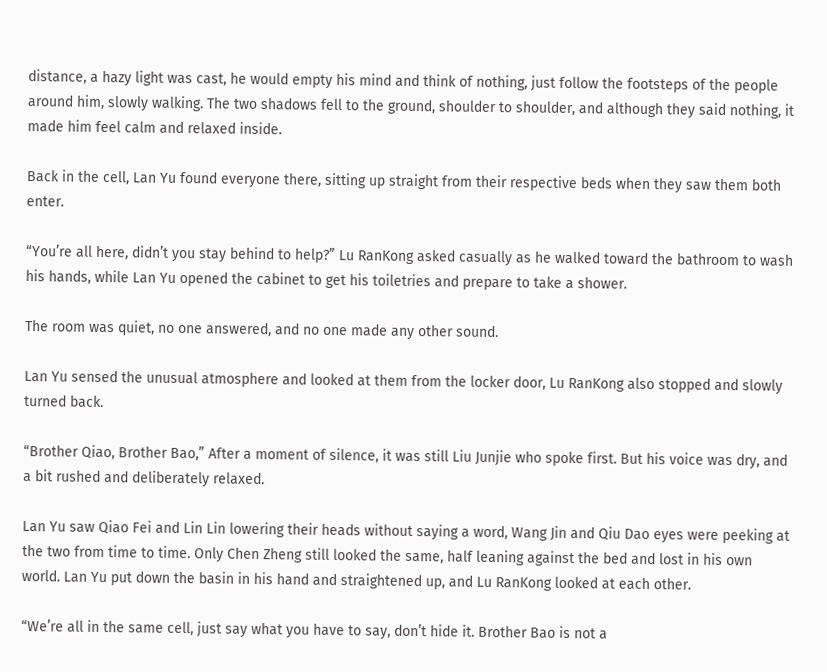distance, a hazy light was cast, he would empty his mind and think of nothing, just follow the footsteps of the people around him, slowly walking. The two shadows fell to the ground, shoulder to shoulder, and although they said nothing, it made him feel calm and relaxed inside.

Back in the cell, Lan Yu found everyone there, sitting up straight from their respective beds when they saw them both enter.

“You’re all here, didn’t you stay behind to help?” Lu RanKong asked casually as he walked toward the bathroom to wash his hands, while Lan Yu opened the cabinet to get his toiletries and prepare to take a shower.

The room was quiet, no one answered, and no one made any other sound.

Lan Yu sensed the unusual atmosphere and looked at them from the locker door, Lu RanKong also stopped and slowly turned back.

“Brother Qiao, Brother Bao,” After a moment of silence, it was still Liu Junjie who spoke first. But his voice was dry, and a bit rushed and deliberately relaxed.

Lan Yu saw Qiao Fei and Lin Lin lowering their heads without saying a word, Wang Jin and Qiu Dao eyes were peeking at the two from time to time. Only Chen Zheng still looked the same, half leaning against the bed and lost in his own world. Lan Yu put down the basin in his hand and straightened up, and Lu RanKong looked at each other.

“We’re all in the same cell, just say what you have to say, don’t hide it. Brother Bao is not a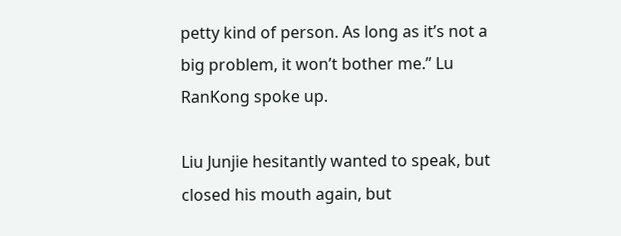petty kind of person. As long as it’s not a big problem, it won’t bother me.” Lu RanKong spoke up.

Liu Junjie hesitantly wanted to speak, but closed his mouth again, but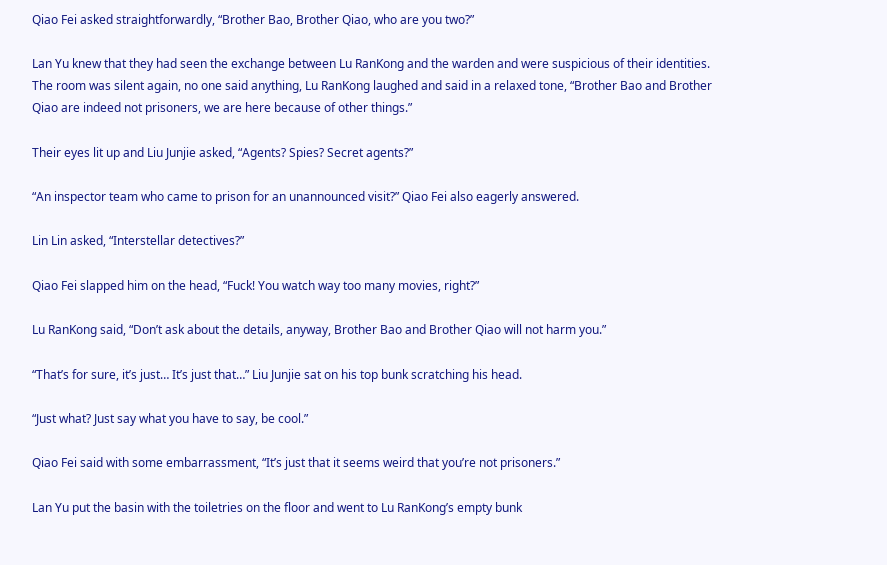Qiao Fei asked straightforwardly, “Brother Bao, Brother Qiao, who are you two?”

Lan Yu knew that they had seen the exchange between Lu RanKong and the warden and were suspicious of their identities. The room was silent again, no one said anything, Lu RanKong laughed and said in a relaxed tone, “Brother Bao and Brother Qiao are indeed not prisoners, we are here because of other things.”

Their eyes lit up and Liu Junjie asked, “Agents? Spies? Secret agents?”

“An inspector team who came to prison for an unannounced visit?” Qiao Fei also eagerly answered.

Lin Lin asked, “Interstellar detectives?”

Qiao Fei slapped him on the head, “Fuck! You watch way too many movies, right?”

Lu RanKong said, “Don’t ask about the details, anyway, Brother Bao and Brother Qiao will not harm you.”

“That’s for sure, it’s just… It’s just that…” Liu Junjie sat on his top bunk scratching his head.

“Just what? Just say what you have to say, be cool.”

Qiao Fei said with some embarrassment, “It’s just that it seems weird that you’re not prisoners.”

Lan Yu put the basin with the toiletries on the floor and went to Lu RanKong’s empty bunk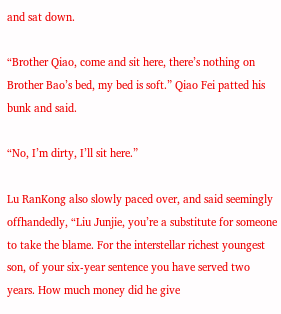and sat down.

“Brother Qiao, come and sit here, there’s nothing on Brother Bao’s bed, my bed is soft.” Qiao Fei patted his bunk and said.

“No, I’m dirty, I’ll sit here.”

Lu RanKong also slowly paced over, and said seemingly offhandedly, “Liu Junjie, you’re a substitute for someone to take the blame. For the interstellar richest youngest son, of your six-year sentence you have served two years. How much money did he give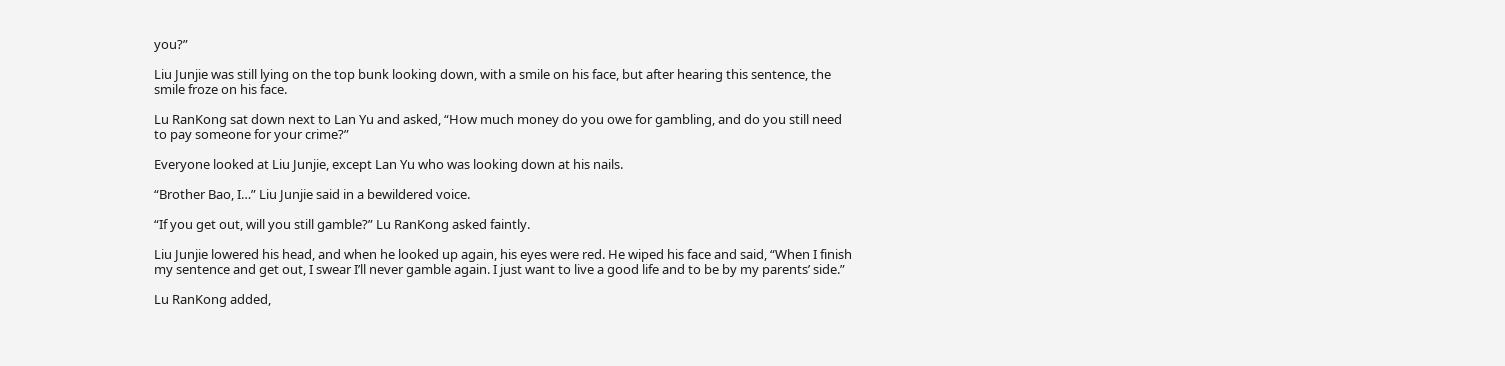you?”

Liu Junjie was still lying on the top bunk looking down, with a smile on his face, but after hearing this sentence, the smile froze on his face.

Lu RanKong sat down next to Lan Yu and asked, “How much money do you owe for gambling, and do you still need to pay someone for your crime?”

Everyone looked at Liu Junjie, except Lan Yu who was looking down at his nails.

“Brother Bao, I…” Liu Junjie said in a bewildered voice.

“If you get out, will you still gamble?” Lu RanKong asked faintly.

Liu Junjie lowered his head, and when he looked up again, his eyes were red. He wiped his face and said, “When I finish my sentence and get out, I swear I’ll never gamble again. I just want to live a good life and to be by my parents’ side.”

Lu RanKong added,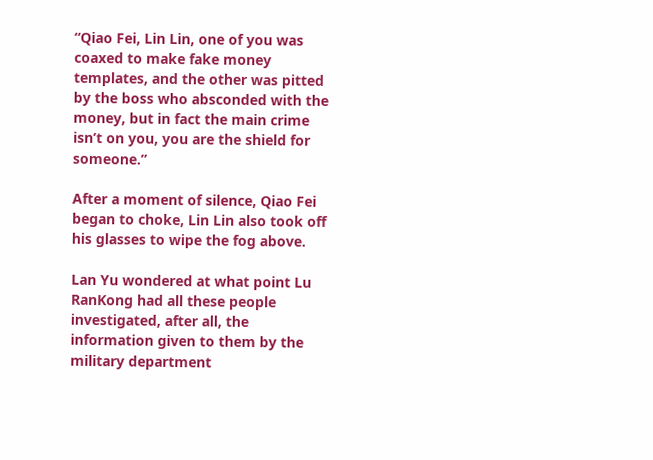“Qiao Fei, Lin Lin, one of you was coaxed to make fake money templates, and the other was pitted by the boss who absconded with the money, but in fact the main crime isn’t on you, you are the shield for someone.”

After a moment of silence, Qiao Fei began to choke, Lin Lin also took off his glasses to wipe the fog above.

Lan Yu wondered at what point Lu RanKong had all these people investigated, after all, the information given to them by the military department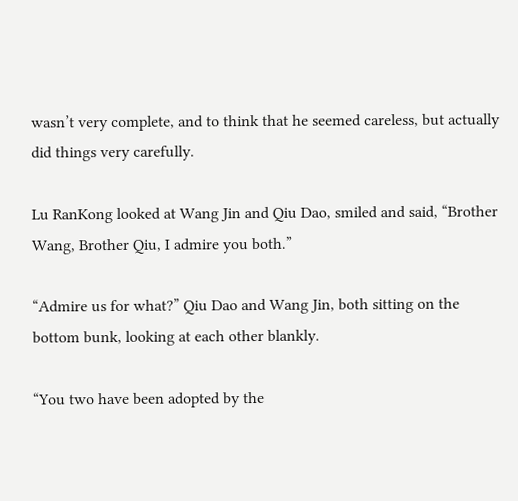wasn’t very complete, and to think that he seemed careless, but actually did things very carefully.

Lu RanKong looked at Wang Jin and Qiu Dao, smiled and said, “Brother Wang, Brother Qiu, I admire you both.”

“Admire us for what?” Qiu Dao and Wang Jin, both sitting on the bottom bunk, looking at each other blankly.

“You two have been adopted by the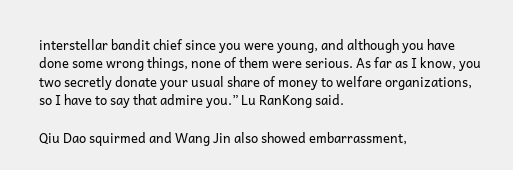interstellar bandit chief since you were young, and although you have done some wrong things, none of them were serious. As far as I know, you two secretly donate your usual share of money to welfare organizations, so I have to say that admire you.” Lu RanKong said.

Qiu Dao squirmed and Wang Jin also showed embarrassment,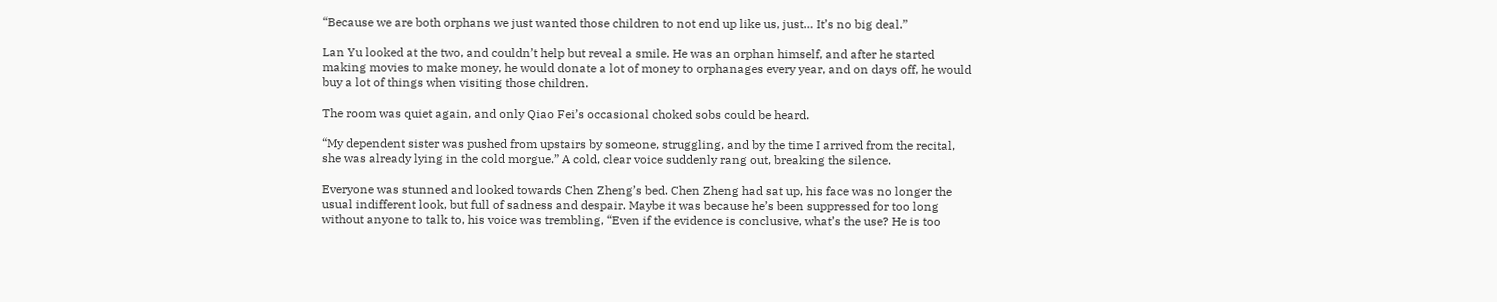“Because we are both orphans we just wanted those children to not end up like us, just… It’s no big deal.”

Lan Yu looked at the two, and couldn’t help but reveal a smile. He was an orphan himself, and after he started making movies to make money, he would donate a lot of money to orphanages every year, and on days off, he would buy a lot of things when visiting those children.

The room was quiet again, and only Qiao Fei’s occasional choked sobs could be heard.

“My dependent sister was pushed from upstairs by someone, struggling, and by the time I arrived from the recital, she was already lying in the cold morgue.” A cold, clear voice suddenly rang out, breaking the silence.

Everyone was stunned and looked towards Chen Zheng’s bed. Chen Zheng had sat up, his face was no longer the usual indifferent look, but full of sadness and despair. Maybe it was because he’s been suppressed for too long without anyone to talk to, his voice was trembling, “Even if the evidence is conclusive, what’s the use? He is too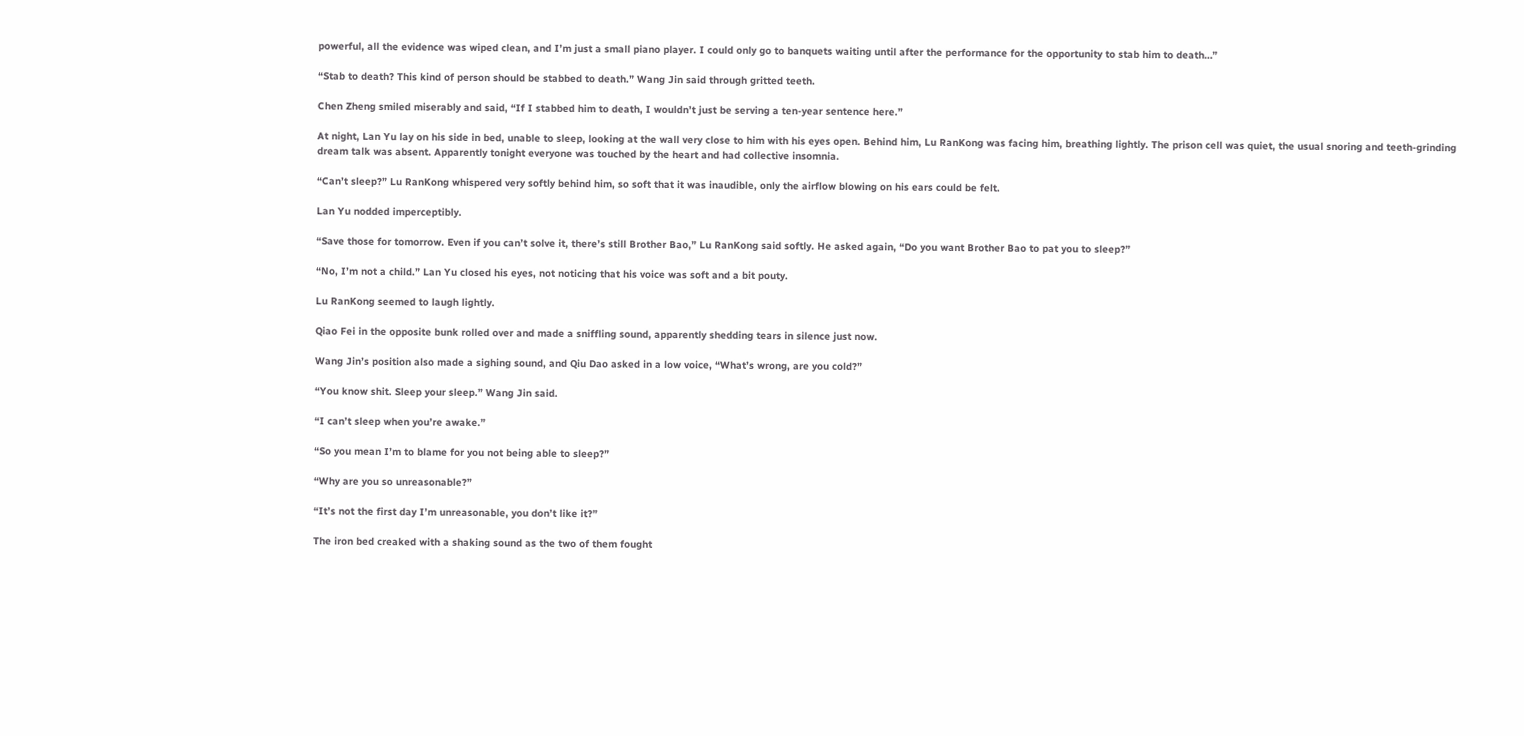powerful, all the evidence was wiped clean, and I’m just a small piano player. I could only go to banquets waiting until after the performance for the opportunity to stab him to death…”

“Stab to death? This kind of person should be stabbed to death.” Wang Jin said through gritted teeth.

Chen Zheng smiled miserably and said, “If I stabbed him to death, I wouldn’t just be serving a ten-year sentence here.”

At night, Lan Yu lay on his side in bed, unable to sleep, looking at the wall very close to him with his eyes open. Behind him, Lu RanKong was facing him, breathing lightly. The prison cell was quiet, the usual snoring and teeth-grinding dream talk was absent. Apparently tonight everyone was touched by the heart and had collective insomnia.

“Can’t sleep?” Lu RanKong whispered very softly behind him, so soft that it was inaudible, only the airflow blowing on his ears could be felt.

Lan Yu nodded imperceptibly.

“Save those for tomorrow. Even if you can’t solve it, there’s still Brother Bao,” Lu RanKong said softly. He asked again, “Do you want Brother Bao to pat you to sleep?”

“No, I’m not a child.” Lan Yu closed his eyes, not noticing that his voice was soft and a bit pouty.

Lu RanKong seemed to laugh lightly.

Qiao Fei in the opposite bunk rolled over and made a sniffling sound, apparently shedding tears in silence just now.

Wang Jin’s position also made a sighing sound, and Qiu Dao asked in a low voice, “What’s wrong, are you cold?”

“You know shit. Sleep your sleep.” Wang Jin said.

“I can’t sleep when you’re awake.”

“So you mean I’m to blame for you not being able to sleep?”

“Why are you so unreasonable?”

“It’s not the first day I’m unreasonable, you don’t like it?”

The iron bed creaked with a shaking sound as the two of them fought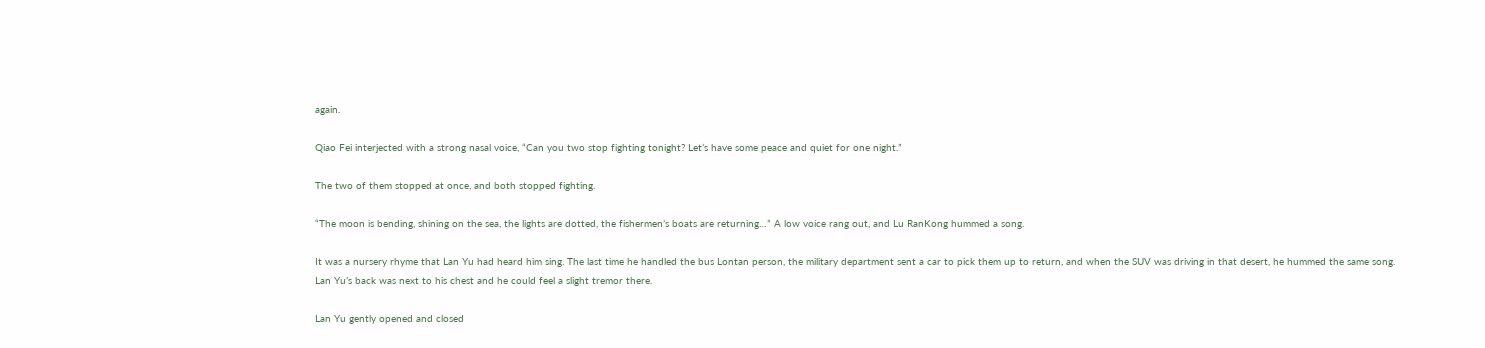again.

Qiao Fei interjected with a strong nasal voice, “Can you two stop fighting tonight? Let’s have some peace and quiet for one night.”

The two of them stopped at once, and both stopped fighting.

“The moon is bending, shining on the sea, the lights are dotted, the fishermen’s boats are returning…” A low voice rang out, and Lu RanKong hummed a song.

It was a nursery rhyme that Lan Yu had heard him sing. The last time he handled the bus Lontan person, the military department sent a car to pick them up to return, and when the SUV was driving in that desert, he hummed the same song. Lan Yu’s back was next to his chest and he could feel a slight tremor there.

Lan Yu gently opened and closed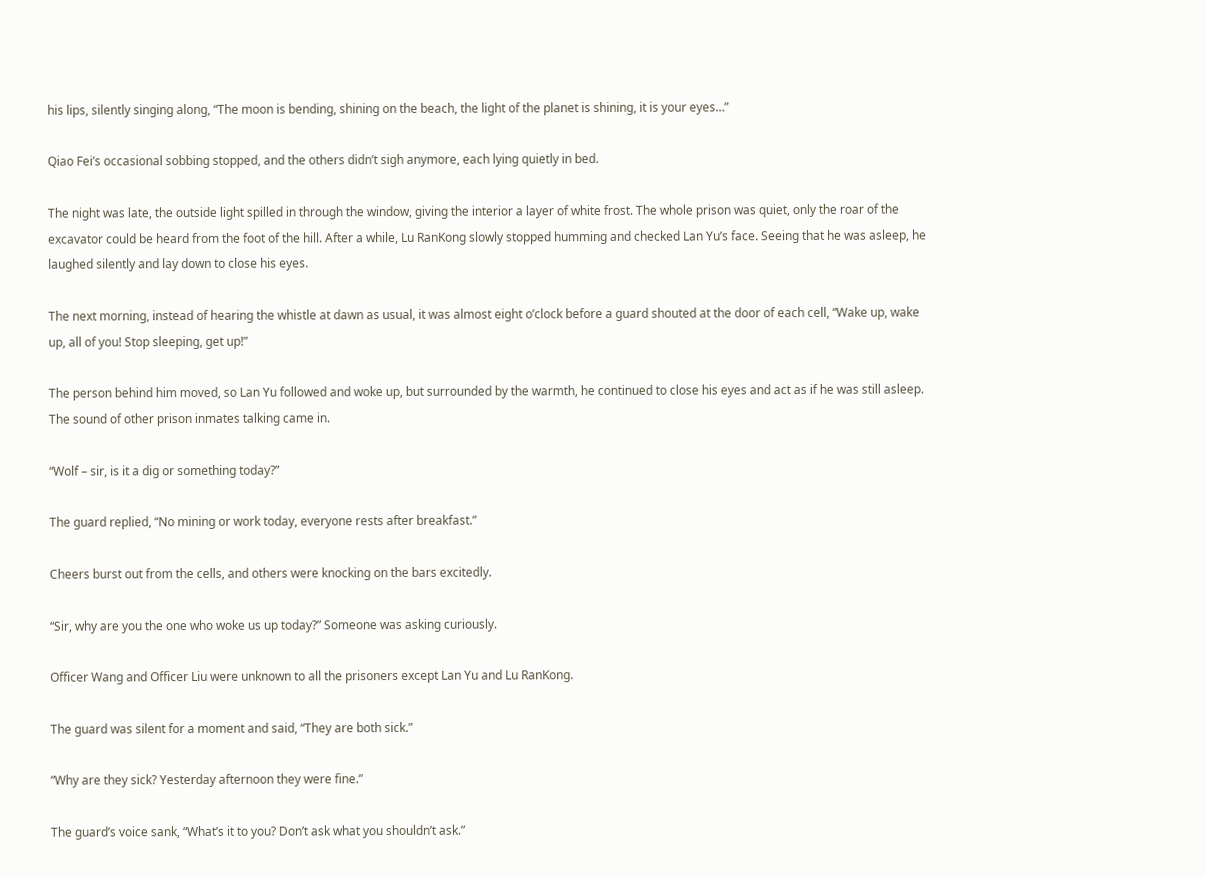his lips, silently singing along, “The moon is bending, shining on the beach, the light of the planet is shining, it is your eyes…”

Qiao Fei’s occasional sobbing stopped, and the others didn’t sigh anymore, each lying quietly in bed.

The night was late, the outside light spilled in through the window, giving the interior a layer of white frost. The whole prison was quiet, only the roar of the excavator could be heard from the foot of the hill. After a while, Lu RanKong slowly stopped humming and checked Lan Yu’s face. Seeing that he was asleep, he laughed silently and lay down to close his eyes.

The next morning, instead of hearing the whistle at dawn as usual, it was almost eight o’clock before a guard shouted at the door of each cell, “Wake up, wake up, all of you! Stop sleeping, get up!”

The person behind him moved, so Lan Yu followed and woke up, but surrounded by the warmth, he continued to close his eyes and act as if he was still asleep. The sound of other prison inmates talking came in.

“Wolf – sir, is it a dig or something today?”

The guard replied, “No mining or work today, everyone rests after breakfast.”

Cheers burst out from the cells, and others were knocking on the bars excitedly.

“Sir, why are you the one who woke us up today?” Someone was asking curiously.

Officer Wang and Officer Liu were unknown to all the prisoners except Lan Yu and Lu RanKong.

The guard was silent for a moment and said, “They are both sick.”

“Why are they sick? Yesterday afternoon they were fine.”

The guard’s voice sank, “What’s it to you? Don’t ask what you shouldn’t ask.”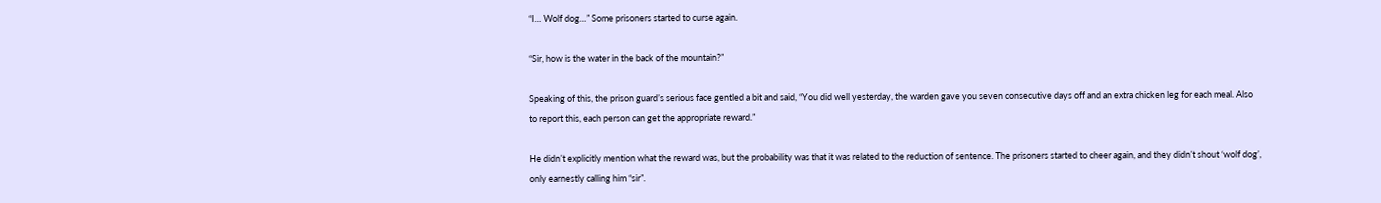“I… Wolf dog…” Some prisoners started to curse again.

“Sir, how is the water in the back of the mountain?”

Speaking of this, the prison guard’s serious face gentled a bit and said, “You did well yesterday, the warden gave you seven consecutive days off and an extra chicken leg for each meal. Also to report this, each person can get the appropriate reward.”

He didn’t explicitly mention what the reward was, but the probability was that it was related to the reduction of sentence. The prisoners started to cheer again, and they didn’t shout ‘wolf dog’, only earnestly calling him “sir”.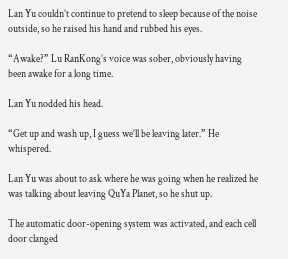Lan Yu couldn’t continue to pretend to sleep because of the noise outside, so he raised his hand and rubbed his eyes.

“Awake?” Lu RanKong’s voice was sober, obviously having been awake for a long time.

Lan Yu nodded his head.

“Get up and wash up, I guess we’ll be leaving later.” He whispered.

Lan Yu was about to ask where he was going when he realized he was talking about leaving QuYa Planet, so he shut up.

The automatic door-opening system was activated, and each cell door clanged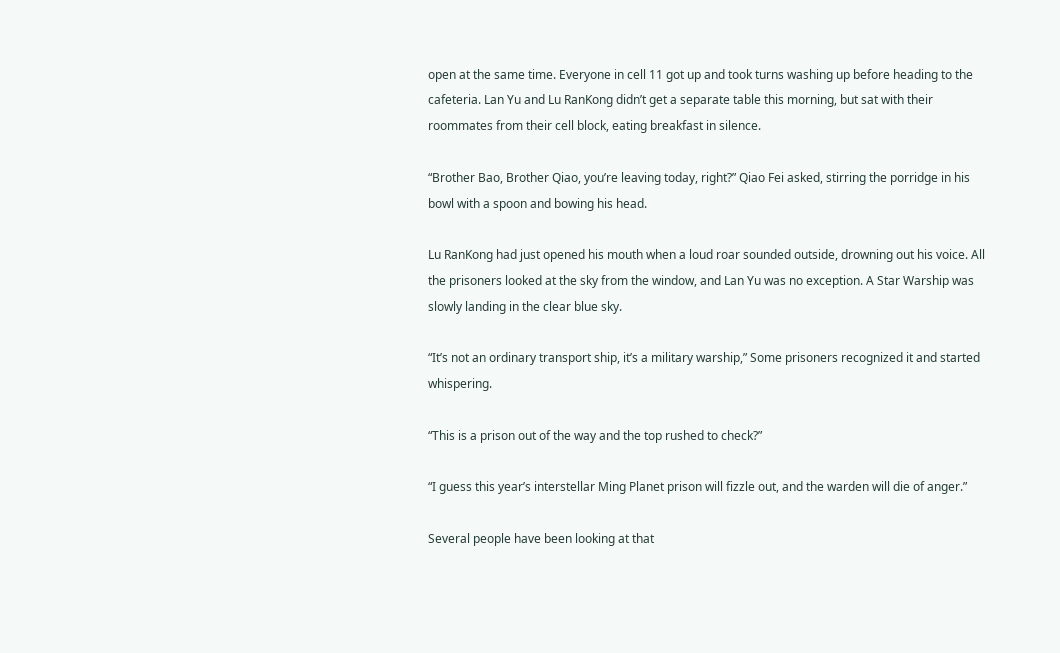open at the same time. Everyone in cell 11 got up and took turns washing up before heading to the cafeteria. Lan Yu and Lu RanKong didn’t get a separate table this morning, but sat with their roommates from their cell block, eating breakfast in silence.

“Brother Bao, Brother Qiao, you’re leaving today, right?” Qiao Fei asked, stirring the porridge in his bowl with a spoon and bowing his head.

Lu RanKong had just opened his mouth when a loud roar sounded outside, drowning out his voice. All the prisoners looked at the sky from the window, and Lan Yu was no exception. A Star Warship was slowly landing in the clear blue sky.

“It’s not an ordinary transport ship, it’s a military warship,” Some prisoners recognized it and started whispering.

“This is a prison out of the way and the top rushed to check?”

“I guess this year’s interstellar Ming Planet prison will fizzle out, and the warden will die of anger.”

Several people have been looking at that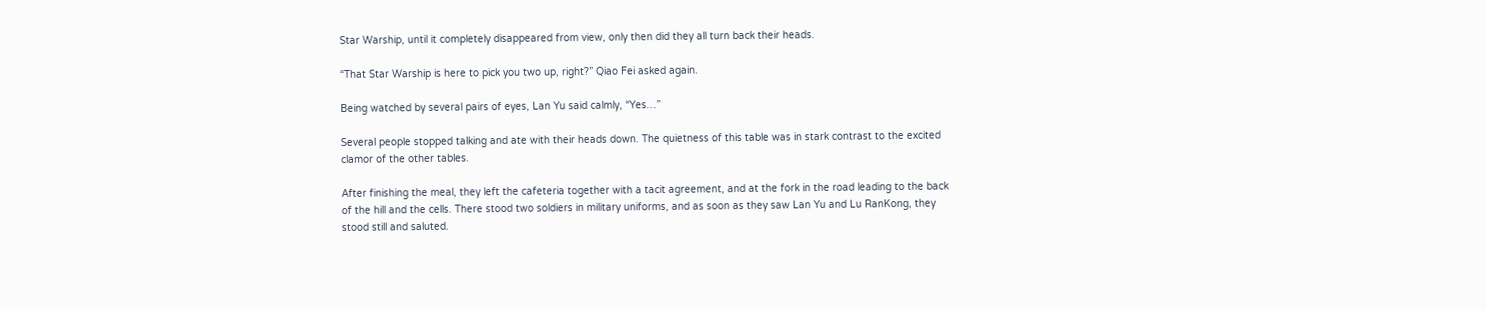Star Warship, until it completely disappeared from view, only then did they all turn back their heads.

“That Star Warship is here to pick you two up, right?” Qiao Fei asked again.

Being watched by several pairs of eyes, Lan Yu said calmly, “Yes…”

Several people stopped talking and ate with their heads down. The quietness of this table was in stark contrast to the excited clamor of the other tables.

After finishing the meal, they left the cafeteria together with a tacit agreement, and at the fork in the road leading to the back of the hill and the cells. There stood two soldiers in military uniforms, and as soon as they saw Lan Yu and Lu RanKong, they stood still and saluted.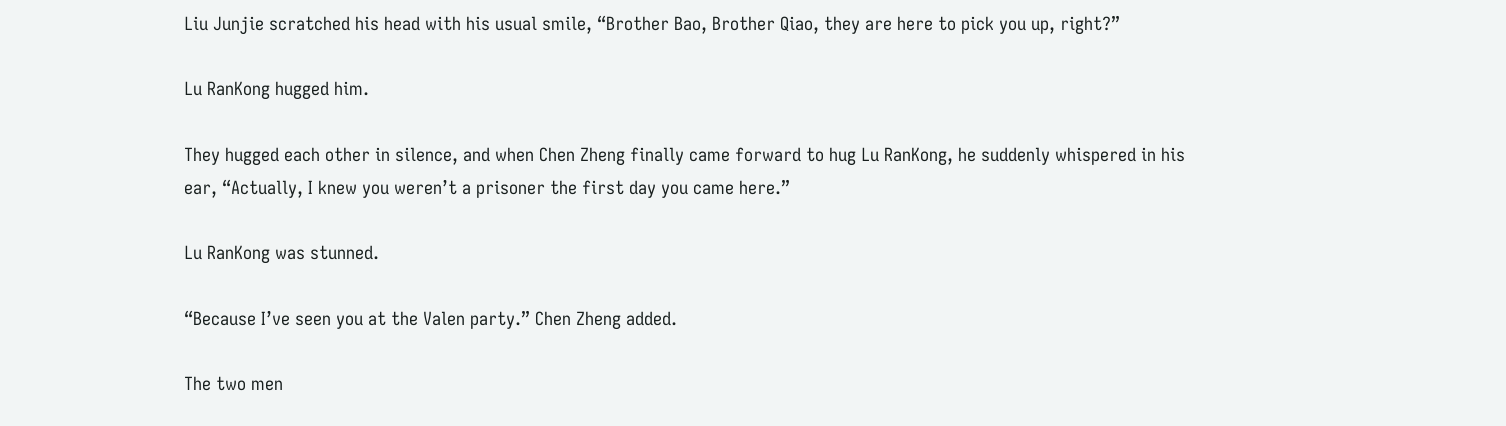Liu Junjie scratched his head with his usual smile, “Brother Bao, Brother Qiao, they are here to pick you up, right?”

Lu RanKong hugged him.

They hugged each other in silence, and when Chen Zheng finally came forward to hug Lu RanKong, he suddenly whispered in his ear, “Actually, I knew you weren’t a prisoner the first day you came here.”

Lu RanKong was stunned.

“Because I’ve seen you at the Valen party.” Chen Zheng added.

The two men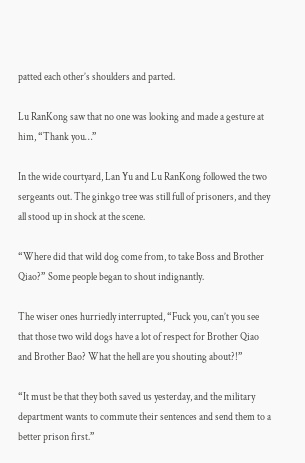patted each other’s shoulders and parted.

Lu RanKong saw that no one was looking and made a gesture at him, “Thank you…”

In the wide courtyard, Lan Yu and Lu RanKong followed the two sergeants out. The ginkgo tree was still full of prisoners, and they all stood up in shock at the scene.

“Where did that wild dog come from, to take Boss and Brother Qiao?” Some people began to shout indignantly.

The wiser ones hurriedly interrupted, “Fuck you, can’t you see that those two wild dogs have a lot of respect for Brother Qiao and Brother Bao? What the hell are you shouting about?!”

“It must be that they both saved us yesterday, and the military department wants to commute their sentences and send them to a better prison first.”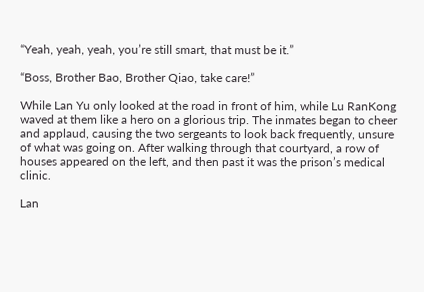“Yeah, yeah, yeah, you’re still smart, that must be it.”

“Boss, Brother Bao, Brother Qiao, take care!”

While Lan Yu only looked at the road in front of him, while Lu RanKong waved at them like a hero on a glorious trip. The inmates began to cheer and applaud, causing the two sergeants to look back frequently, unsure of what was going on. After walking through that courtyard, a row of houses appeared on the left, and then past it was the prison’s medical clinic.

Lan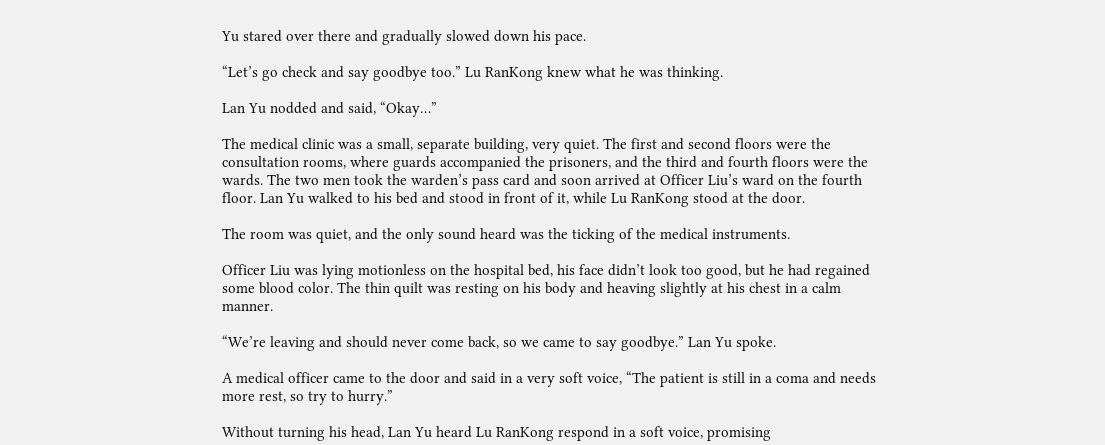Yu stared over there and gradually slowed down his pace.

“Let’s go check and say goodbye too.” Lu RanKong knew what he was thinking.

Lan Yu nodded and said, “Okay…”

The medical clinic was a small, separate building, very quiet. The first and second floors were the consultation rooms, where guards accompanied the prisoners, and the third and fourth floors were the wards. The two men took the warden’s pass card and soon arrived at Officer Liu’s ward on the fourth floor. Lan Yu walked to his bed and stood in front of it, while Lu RanKong stood at the door.

The room was quiet, and the only sound heard was the ticking of the medical instruments.

Officer Liu was lying motionless on the hospital bed, his face didn’t look too good, but he had regained some blood color. The thin quilt was resting on his body and heaving slightly at his chest in a calm manner.

“We’re leaving and should never come back, so we came to say goodbye.” Lan Yu spoke.

A medical officer came to the door and said in a very soft voice, “The patient is still in a coma and needs more rest, so try to hurry.”

Without turning his head, Lan Yu heard Lu RanKong respond in a soft voice, promising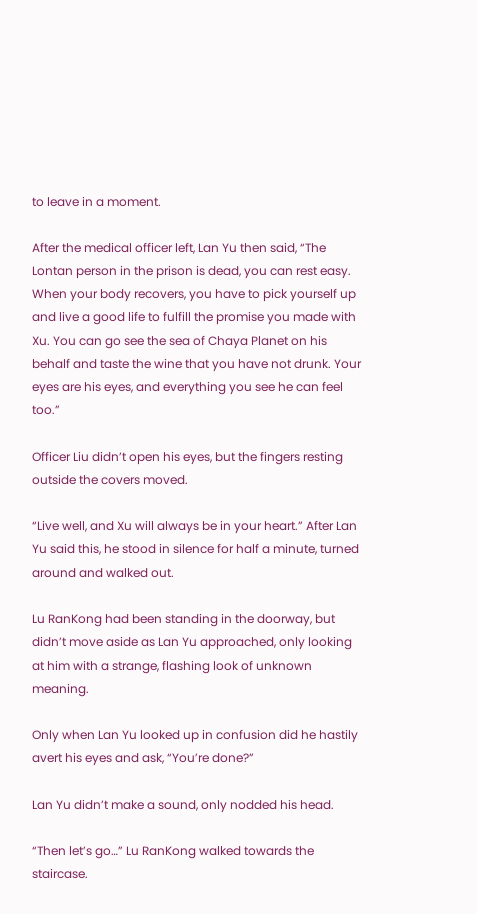to leave in a moment.

After the medical officer left, Lan Yu then said, “The Lontan person in the prison is dead, you can rest easy. When your body recovers, you have to pick yourself up and live a good life to fulfill the promise you made with Xu. You can go see the sea of Chaya Planet on his behalf and taste the wine that you have not drunk. Your eyes are his eyes, and everything you see he can feel too.”

Officer Liu didn’t open his eyes, but the fingers resting outside the covers moved.

“Live well, and Xu will always be in your heart.” After Lan Yu said this, he stood in silence for half a minute, turned around and walked out.

Lu RanKong had been standing in the doorway, but didn’t move aside as Lan Yu approached, only looking at him with a strange, flashing look of unknown meaning.

Only when Lan Yu looked up in confusion did he hastily avert his eyes and ask, “You’re done?”

Lan Yu didn’t make a sound, only nodded his head.

“Then let’s go…” Lu RanKong walked towards the staircase.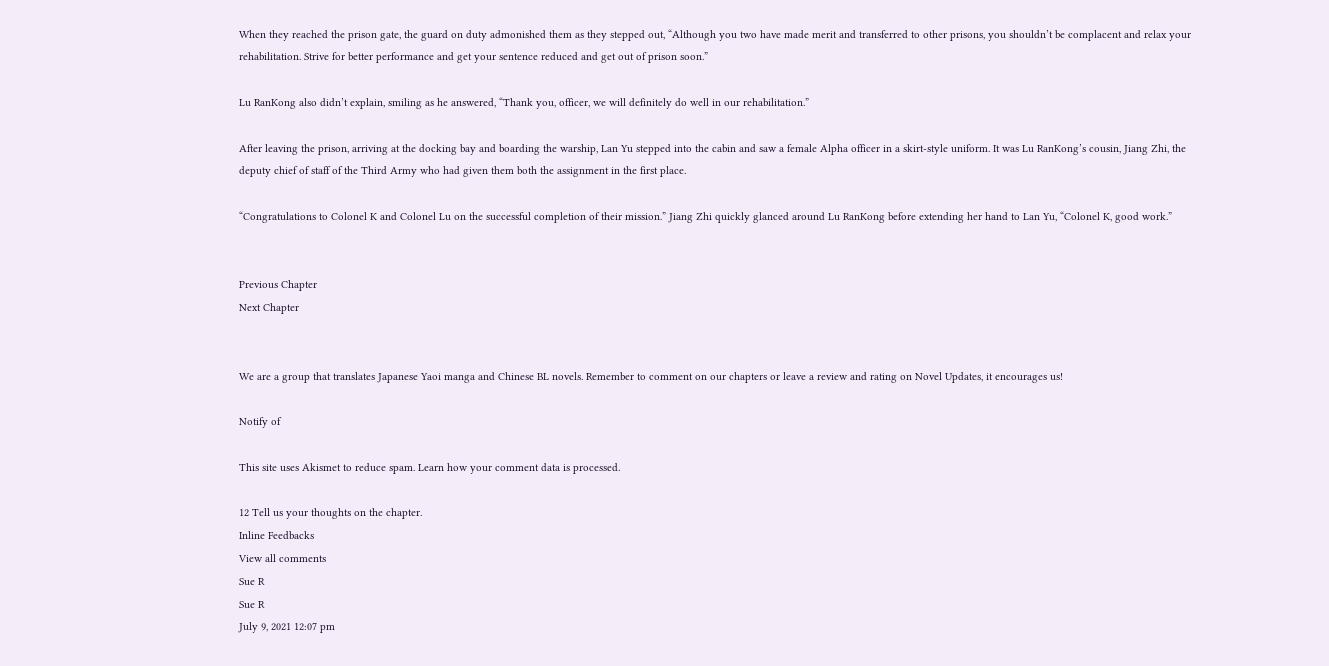When they reached the prison gate, the guard on duty admonished them as they stepped out, “Although you two have made merit and transferred to other prisons, you shouldn’t be complacent and relax your rehabilitation. Strive for better performance and get your sentence reduced and get out of prison soon.”

Lu RanKong also didn’t explain, smiling as he answered, “Thank you, officer, we will definitely do well in our rehabilitation.”

After leaving the prison, arriving at the docking bay and boarding the warship, Lan Yu stepped into the cabin and saw a female Alpha officer in a skirt-style uniform. It was Lu RanKong’s cousin, Jiang Zhi, the deputy chief of staff of the Third Army who had given them both the assignment in the first place.

“Congratulations to Colonel K and Colonel Lu on the successful completion of their mission.” Jiang Zhi quickly glanced around Lu RanKong before extending her hand to Lan Yu, “Colonel K, good work.”


Previous Chapter
Next Chapter


We are a group that translates Japanese Yaoi manga and Chinese BL novels. Remember to comment on our chapters or leave a review and rating on Novel Updates, it encourages us!

Notify of

This site uses Akismet to reduce spam. Learn how your comment data is processed.

12 Tell us your thoughts on the chapter.
Inline Feedbacks
View all comments
Sue R
Sue R
July 9, 2021 12:07 pm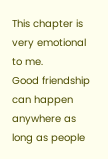This chapter is very emotional to me.
Good friendship can happen anywhere as long as people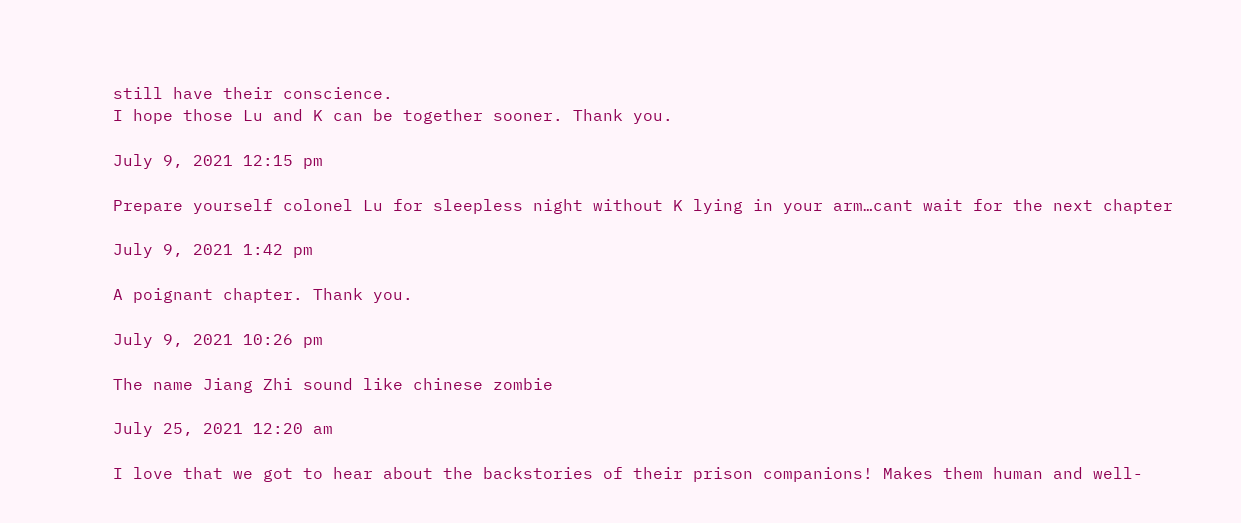still have their conscience.
I hope those Lu and K can be together sooner. Thank you.

July 9, 2021 12:15 pm

Prepare yourself colonel Lu for sleepless night without K lying in your arm…cant wait for the next chapter

July 9, 2021 1:42 pm

A poignant chapter. Thank you.

July 9, 2021 10:26 pm

The name Jiang Zhi sound like chinese zombie

July 25, 2021 12:20 am

I love that we got to hear about the backstories of their prison companions! Makes them human and well-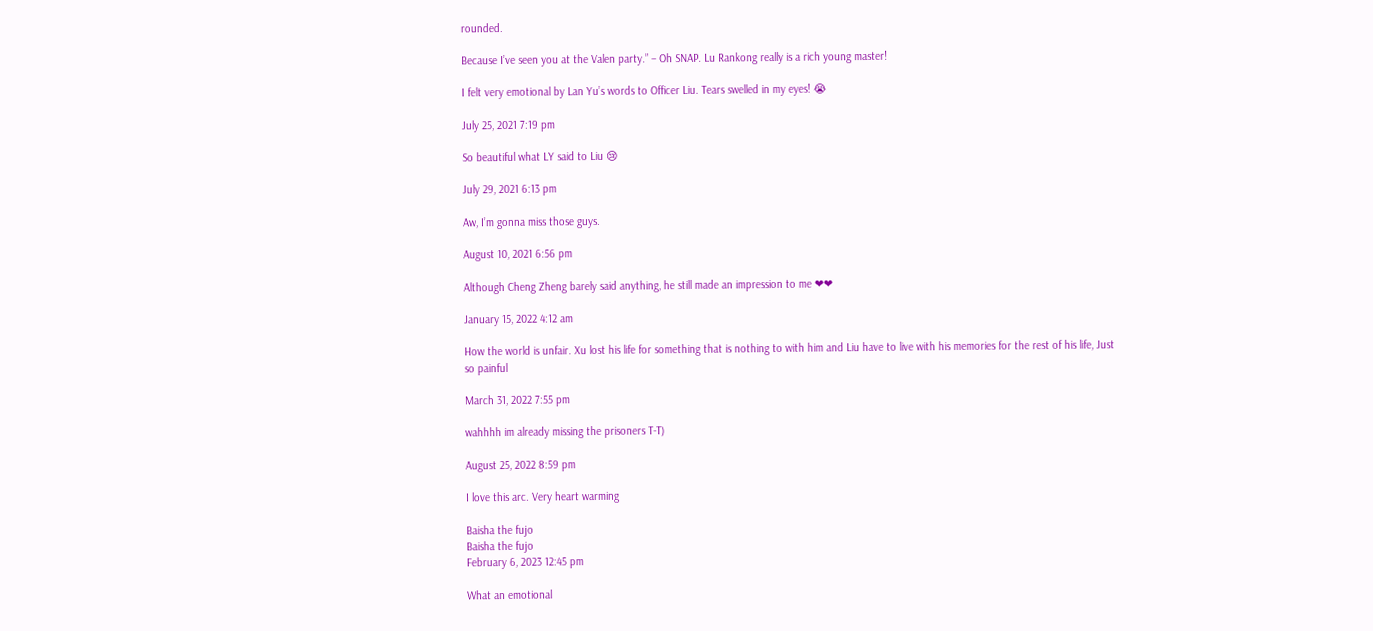rounded.

Because I’ve seen you at the Valen party.” – Oh SNAP. Lu Rankong really is a rich young master!

I felt very emotional by Lan Yu’s words to Officer Liu. Tears swelled in my eyes! 😭

July 25, 2021 7:19 pm

So beautiful what LY said to Liu 😢

July 29, 2021 6:13 pm

Aw, I’m gonna miss those guys.

August 10, 2021 6:56 pm

Although Cheng Zheng barely said anything, he still made an impression to me ❤❤

January 15, 2022 4:12 am

How the world is unfair. Xu lost his life for something that is nothing to with him and Liu have to live with his memories for the rest of his life, Just so painful

March 31, 2022 7:55 pm

wahhhh im already missing the prisoners T-T)

August 25, 2022 8:59 pm

I love this arc. Very heart warming

Baisha the fujo
Baisha the fujo
February 6, 2023 12:45 pm

What an emotional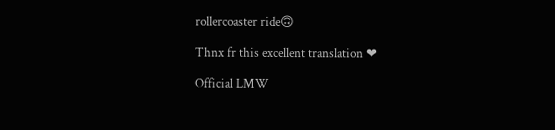rollercoaster ride🙃

Thnx fr this excellent translation ❤

Official LMW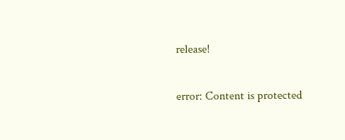release!

error: Content is protected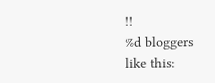!!
%d bloggers like this: